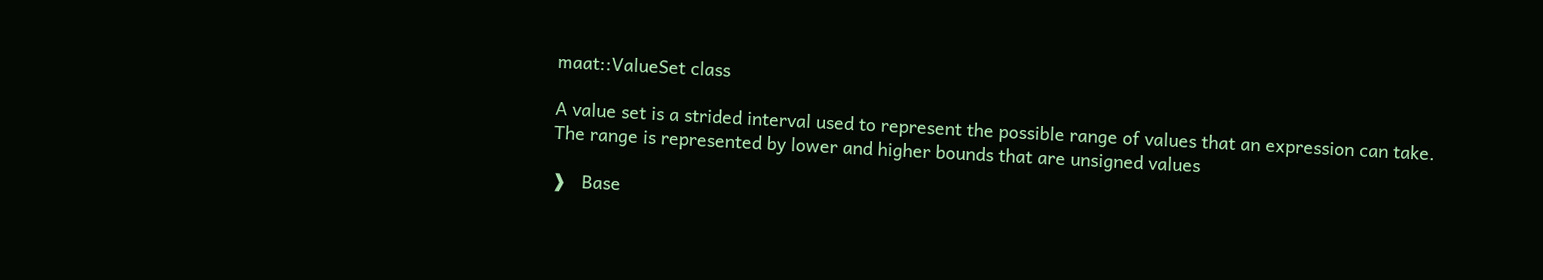maat::ValueSet class

A value set is a strided interval used to represent the possible range of values that an expression can take. The range is represented by lower and higher bounds that are unsigned values

❱   Base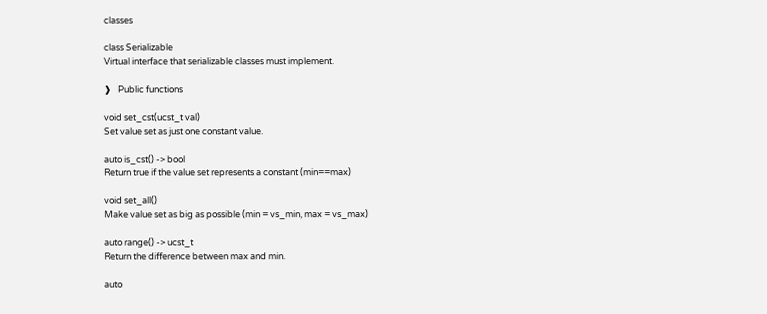classes

class Serializable
Virtual interface that serializable classes must implement.

❱   Public functions

void set_cst(ucst_t val)
Set value set as just one constant value.

auto is_cst() -> bool
Return true if the value set represents a constant (min==max)

void set_all()
Make value set as big as possible (min = vs_min, max = vs_max)

auto range() -> ucst_t
Return the difference between max and min.

auto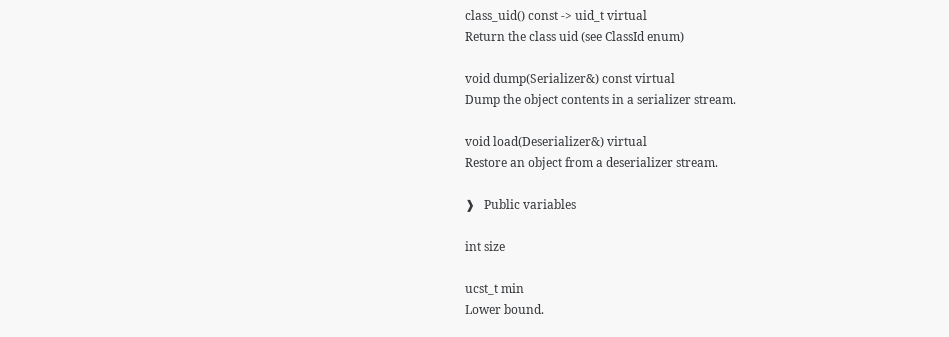class_uid() const -> uid_t virtual
Return the class uid (see ClassId enum)

void dump(Serializer&) const virtual
Dump the object contents in a serializer stream.

void load(Deserializer&) virtual
Restore an object from a deserializer stream.

❱   Public variables

int size

ucst_t min
Lower bound.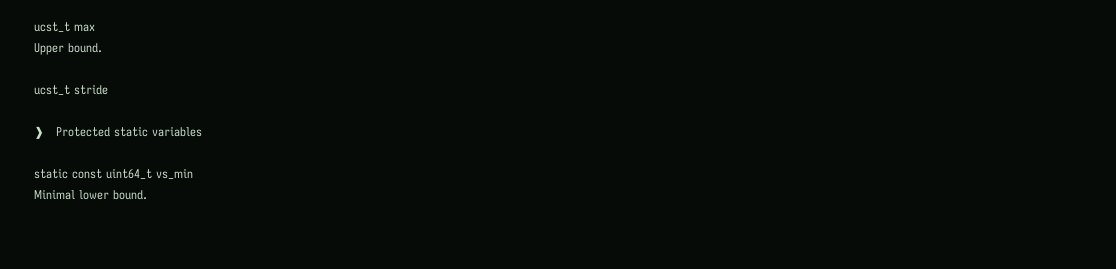ucst_t max
Upper bound.

ucst_t stride

❱   Protected static variables

static const uint64_t vs_min
Minimal lower bound.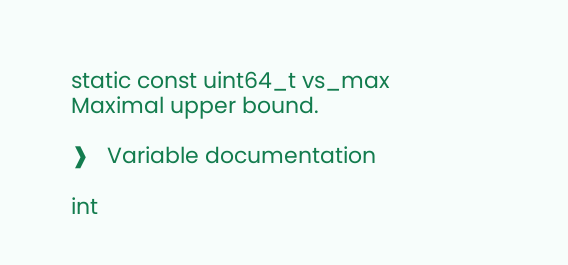static const uint64_t vs_max
Maximal upper bound.

❱   Variable documentation

int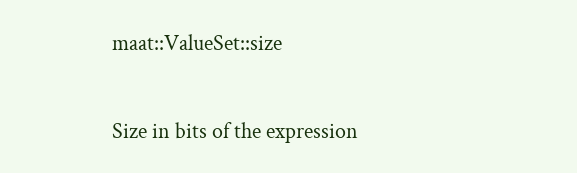maat::ValueSet::size

Size in bits of the expression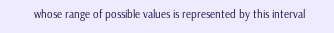whose range of possible values is represented by this interval